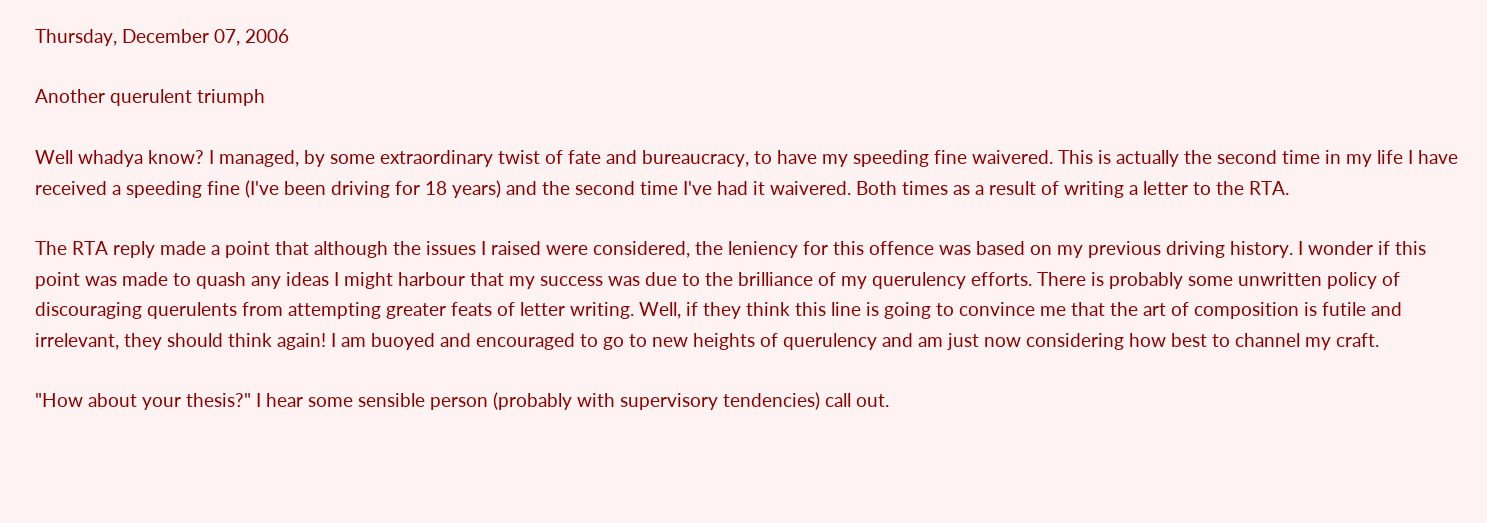Thursday, December 07, 2006

Another querulent triumph

Well whadya know? I managed, by some extraordinary twist of fate and bureaucracy, to have my speeding fine waivered. This is actually the second time in my life I have received a speeding fine (I've been driving for 18 years) and the second time I've had it waivered. Both times as a result of writing a letter to the RTA.

The RTA reply made a point that although the issues I raised were considered, the leniency for this offence was based on my previous driving history. I wonder if this point was made to quash any ideas I might harbour that my success was due to the brilliance of my querulency efforts. There is probably some unwritten policy of discouraging querulents from attempting greater feats of letter writing. Well, if they think this line is going to convince me that the art of composition is futile and irrelevant, they should think again! I am buoyed and encouraged to go to new heights of querulency and am just now considering how best to channel my craft.

"How about your thesis?" I hear some sensible person (probably with supervisory tendencies) call out.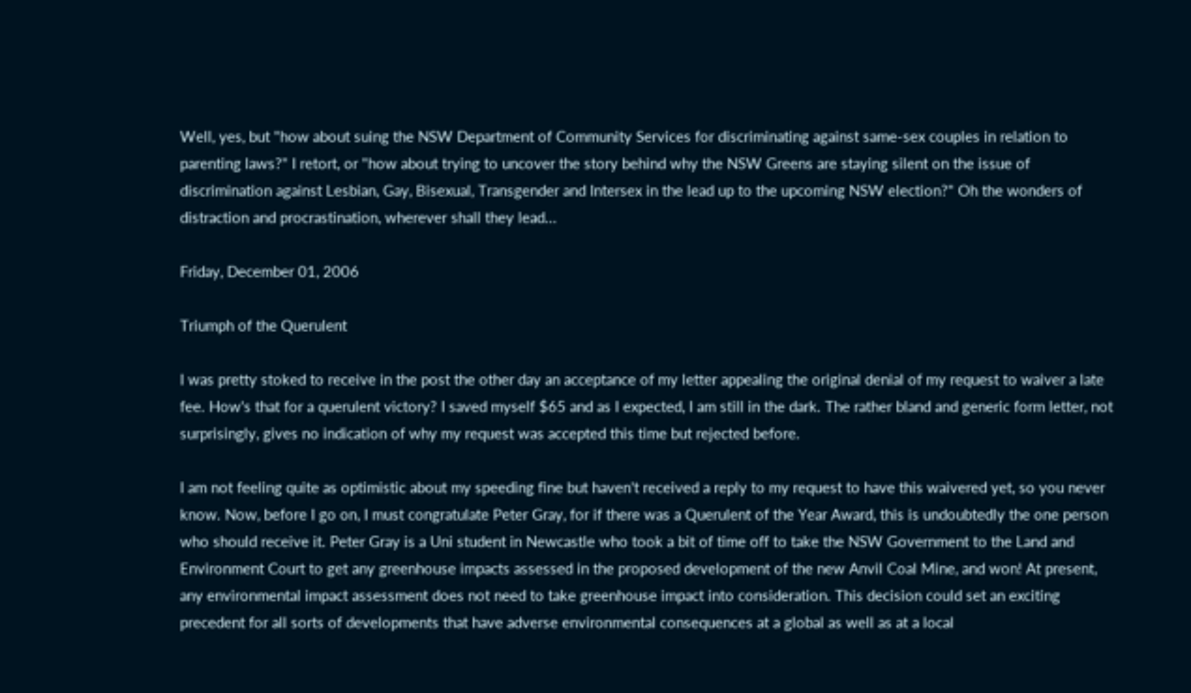Well, yes, but "how about suing the NSW Department of Community Services for discriminating against same-sex couples in relation to parenting laws?" I retort, or "how about trying to uncover the story behind why the NSW Greens are staying silent on the issue of discrimination against Lesbian, Gay, Bisexual, Transgender and Intersex in the lead up to the upcoming NSW election?" Oh the wonders of distraction and procrastination, wherever shall they lead...

Friday, December 01, 2006

Triumph of the Querulent

I was pretty stoked to receive in the post the other day an acceptance of my letter appealing the original denial of my request to waiver a late fee. How's that for a querulent victory? I saved myself $65 and as I expected, I am still in the dark. The rather bland and generic form letter, not surprisingly, gives no indication of why my request was accepted this time but rejected before.

I am not feeling quite as optimistic about my speeding fine but haven't received a reply to my request to have this waivered yet, so you never know. Now, before I go on, I must congratulate Peter Gray, for if there was a Querulent of the Year Award, this is undoubtedly the one person who should receive it. Peter Gray is a Uni student in Newcastle who took a bit of time off to take the NSW Government to the Land and Environment Court to get any greenhouse impacts assessed in the proposed development of the new Anvil Coal Mine, and won! At present, any environmental impact assessment does not need to take greenhouse impact into consideration. This decision could set an exciting precedent for all sorts of developments that have adverse environmental consequences at a global as well as at a local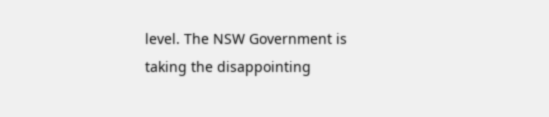level. The NSW Government is taking the disappointing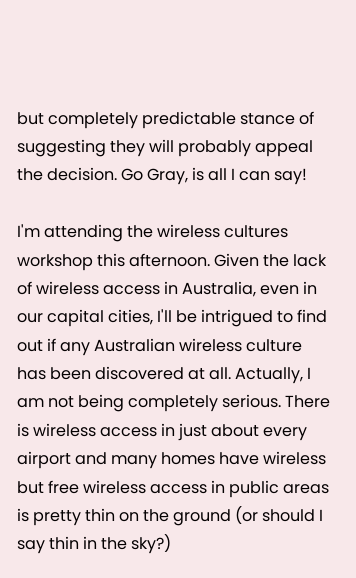but completely predictable stance of suggesting they will probably appeal the decision. Go Gray, is all I can say!

I'm attending the wireless cultures workshop this afternoon. Given the lack of wireless access in Australia, even in our capital cities, I'll be intrigued to find out if any Australian wireless culture has been discovered at all. Actually, I am not being completely serious. There is wireless access in just about every airport and many homes have wireless but free wireless access in public areas is pretty thin on the ground (or should I say thin in the sky?)